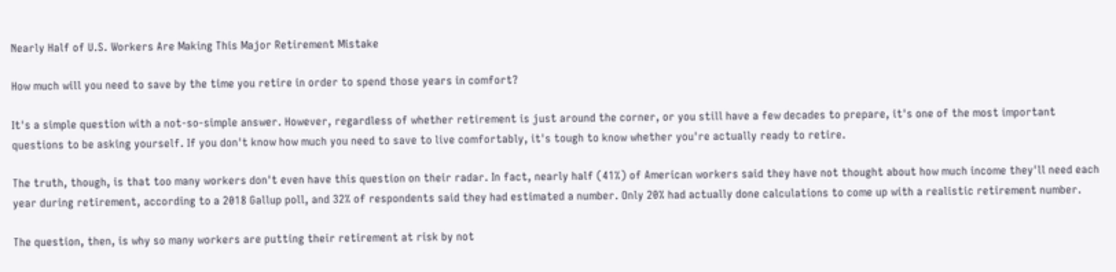Nearly Half of U.S. Workers Are Making This Major Retirement Mistake

How much will you need to save by the time you retire in order to spend those years in comfort?

It's a simple question with a not-so-simple answer. However, regardless of whether retirement is just around the corner, or you still have a few decades to prepare, it's one of the most important questions to be asking yourself. If you don't know how much you need to save to live comfortably, it's tough to know whether you're actually ready to retire.

The truth, though, is that too many workers don't even have this question on their radar. In fact, nearly half (41%) of American workers said they have not thought about how much income they'll need each year during retirement, according to a 2018 Gallup poll, and 32% of respondents said they had estimated a number. Only 20% had actually done calculations to come up with a realistic retirement number.

The question, then, is why so many workers are putting their retirement at risk by not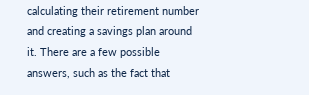calculating their retirement number and creating a savings plan around it. There are a few possible answers, such as the fact that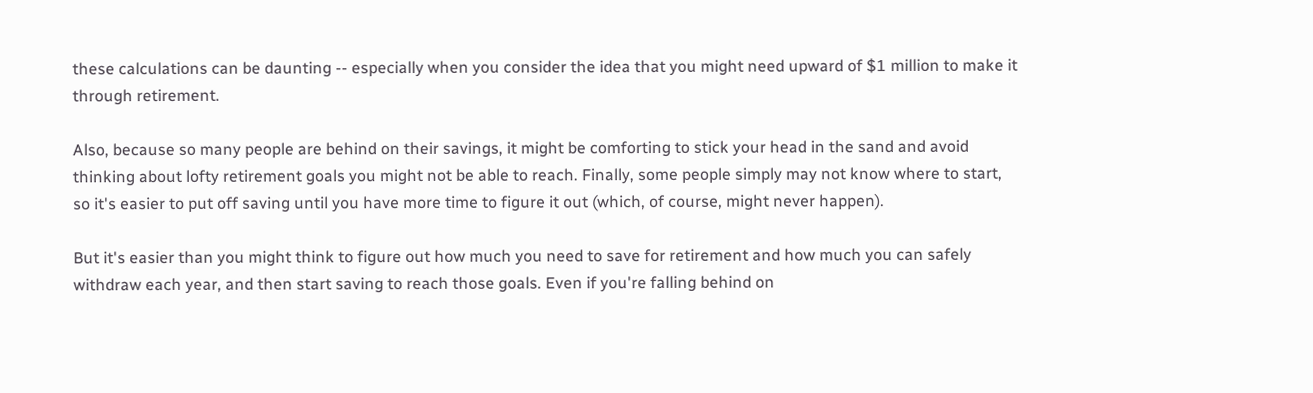these calculations can be daunting -- especially when you consider the idea that you might need upward of $1 million to make it through retirement.

Also, because so many people are behind on their savings, it might be comforting to stick your head in the sand and avoid thinking about lofty retirement goals you might not be able to reach. Finally, some people simply may not know where to start, so it's easier to put off saving until you have more time to figure it out (which, of course, might never happen).

But it's easier than you might think to figure out how much you need to save for retirement and how much you can safely withdraw each year, and then start saving to reach those goals. Even if you're falling behind on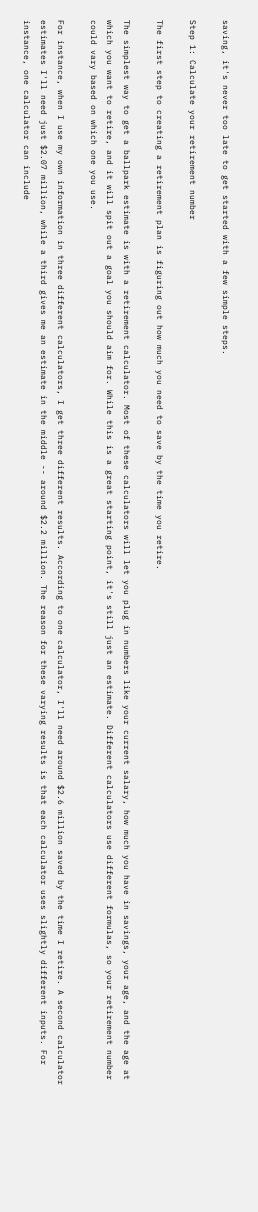saving, it's never too late to get started with a few simple steps.

Step 1: Calculate your retirement number

The first step to creating a retirement plan is figuring out how much you need to save by the time you retire.

The simplest way to get a ballpark estimate is with a retirement calculator. Most of these calculators will let you plug in numbers like your current salary, how much you have in savings, your age, and the age at which you want to retire, and it will spit out a goal you should aim for. While this is a great starting point, it's still just an estimate. Different calculators use different formulas, so your retirement number could vary based on which one you use.

For instance, when I use my own information in three different calculators, I get three different results. According to one calculator, I'll need around $2.6 million saved by the time I retire. A second calculator estimates I'll need just $2.07 million, while a third gives me an estimate in the middle -- around $2.2 million. The reason for these varying results is that each calculator uses slightly different inputs. For instance, one calculator can include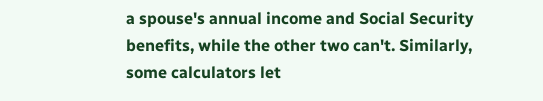a spouse's annual income and Social Security benefits, while the other two can't. Similarly, some calculators let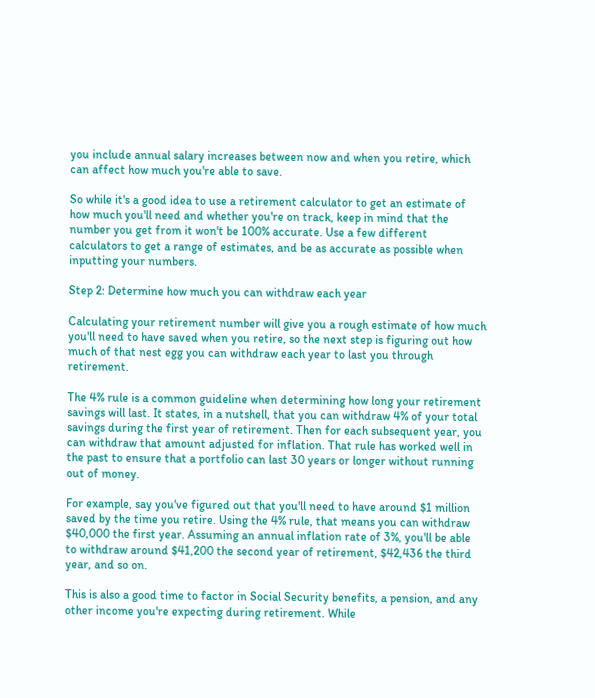you include annual salary increases between now and when you retire, which can affect how much you're able to save.

So while it's a good idea to use a retirement calculator to get an estimate of how much you'll need and whether you're on track, keep in mind that the number you get from it won't be 100% accurate. Use a few different calculators to get a range of estimates, and be as accurate as possible when inputting your numbers.

Step 2: Determine how much you can withdraw each year

Calculating your retirement number will give you a rough estimate of how much you'll need to have saved when you retire, so the next step is figuring out how much of that nest egg you can withdraw each year to last you through retirement.

The 4% rule is a common guideline when determining how long your retirement savings will last. It states, in a nutshell, that you can withdraw 4% of your total savings during the first year of retirement. Then for each subsequent year, you can withdraw that amount adjusted for inflation. That rule has worked well in the past to ensure that a portfolio can last 30 years or longer without running out of money.

For example, say you've figured out that you'll need to have around $1 million saved by the time you retire. Using the 4% rule, that means you can withdraw $40,000 the first year. Assuming an annual inflation rate of 3%, you'll be able to withdraw around $41,200 the second year of retirement, $42,436 the third year, and so on.

This is also a good time to factor in Social Security benefits, a pension, and any other income you're expecting during retirement. While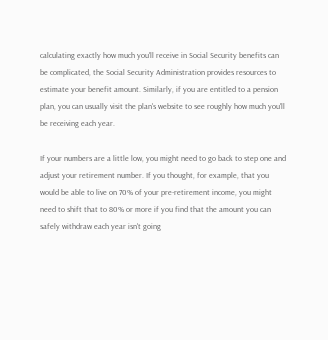calculating exactly how much you'll receive in Social Security benefits can be complicated, the Social Security Administration provides resources to estimate your benefit amount. Similarly, if you are entitled to a pension plan, you can usually visit the plan's website to see roughly how much you'll be receiving each year.

If your numbers are a little low, you might need to go back to step one and adjust your retirement number. If you thought, for example, that you would be able to live on 70% of your pre-retirement income, you might need to shift that to 80% or more if you find that the amount you can safely withdraw each year isn't going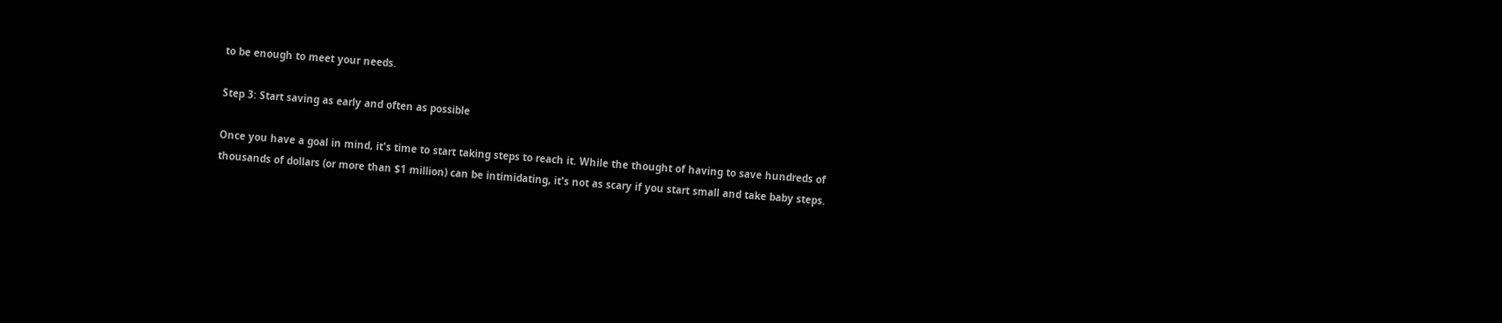to be enough to meet your needs.

Step 3: Start saving as early and often as possible

Once you have a goal in mind, it's time to start taking steps to reach it. While the thought of having to save hundreds of thousands of dollars (or more than $1 million) can be intimidating, it's not as scary if you start small and take baby steps.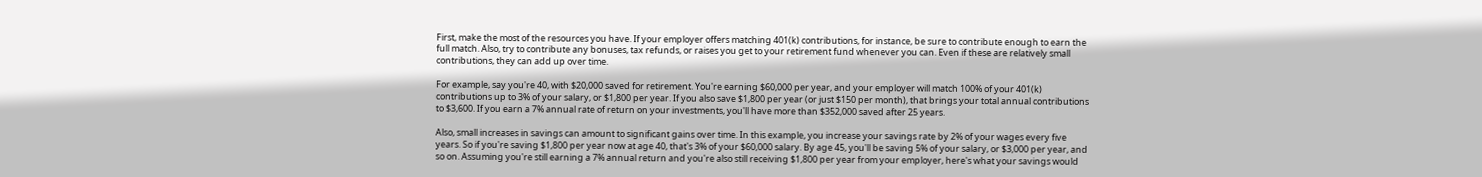First, make the most of the resources you have. If your employer offers matching 401(k) contributions, for instance, be sure to contribute enough to earn the full match. Also, try to contribute any bonuses, tax refunds, or raises you get to your retirement fund whenever you can. Even if these are relatively small contributions, they can add up over time.

For example, say you're 40, with $20,000 saved for retirement. You're earning $60,000 per year, and your employer will match 100% of your 401(k) contributions up to 3% of your salary, or $1,800 per year. If you also save $1,800 per year (or just $150 per month), that brings your total annual contributions to $3,600. If you earn a 7% annual rate of return on your investments, you'll have more than $352,000 saved after 25 years.

Also, small increases in savings can amount to significant gains over time. In this example, you increase your savings rate by 2% of your wages every five years. So if you're saving $1,800 per year now at age 40, that's 3% of your $60,000 salary. By age 45, you'll be saving 5% of your salary, or $3,000 per year, and so on. Assuming you're still earning a 7% annual return and you're also still receiving $1,800 per year from your employer, here's what your savings would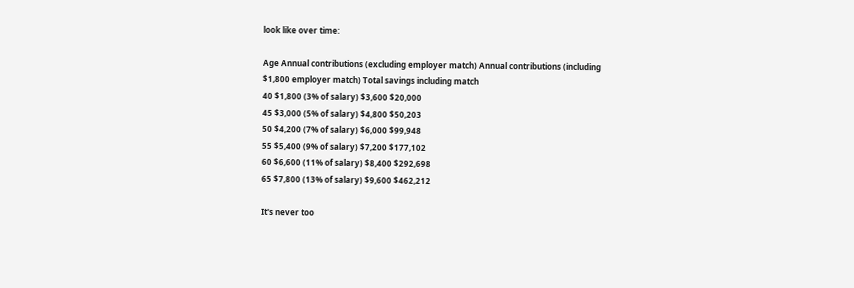look like over time:

Age Annual contributions (excluding employer match) Annual contributions (including $1,800 employer match) Total savings including match
40 $1,800 (3% of salary) $3,600 $20,000
45 $3,000 (5% of salary) $4,800 $50,203
50 $4,200 (7% of salary) $6,000 $99,948
55 $5,400 (9% of salary) $7,200 $177,102
60 $6,600 (11% of salary) $8,400 $292,698
65 $7,800 (13% of salary) $9,600 $462,212

It's never too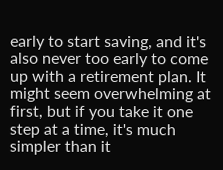early to start saving, and it's also never too early to come up with a retirement plan. It might seem overwhelming at first, but if you take it one step at a time, it's much simpler than it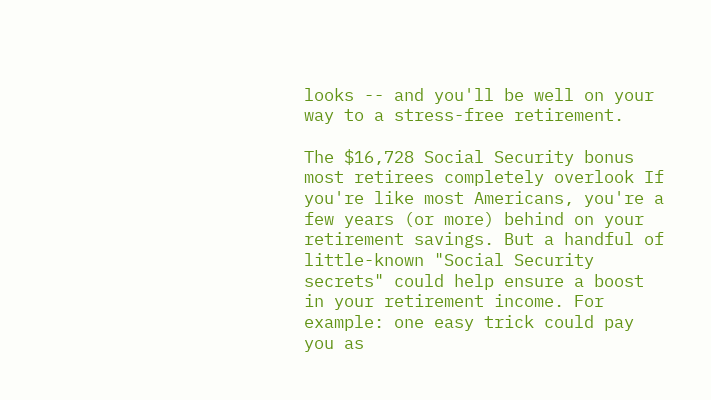looks -- and you'll be well on your way to a stress-free retirement.

The $16,728 Social Security bonus most retirees completely overlook If you're like most Americans, you're a few years (or more) behind on your retirement savings. But a handful of little-known "Social Security secrets" could help ensure a boost in your retirement income. For example: one easy trick could pay you as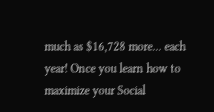much as $16,728 more... each year! Once you learn how to maximize your Social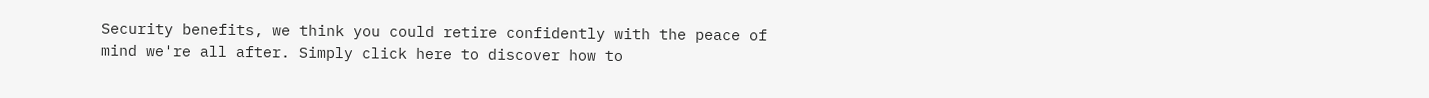Security benefits, we think you could retire confidently with the peace of mind we're all after. Simply click here to discover how to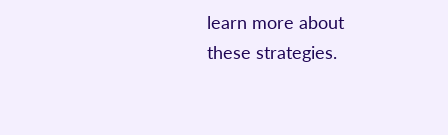learn more about these strategies.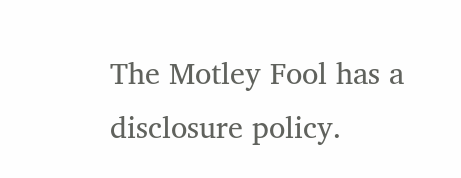The Motley Fool has a disclosure policy.